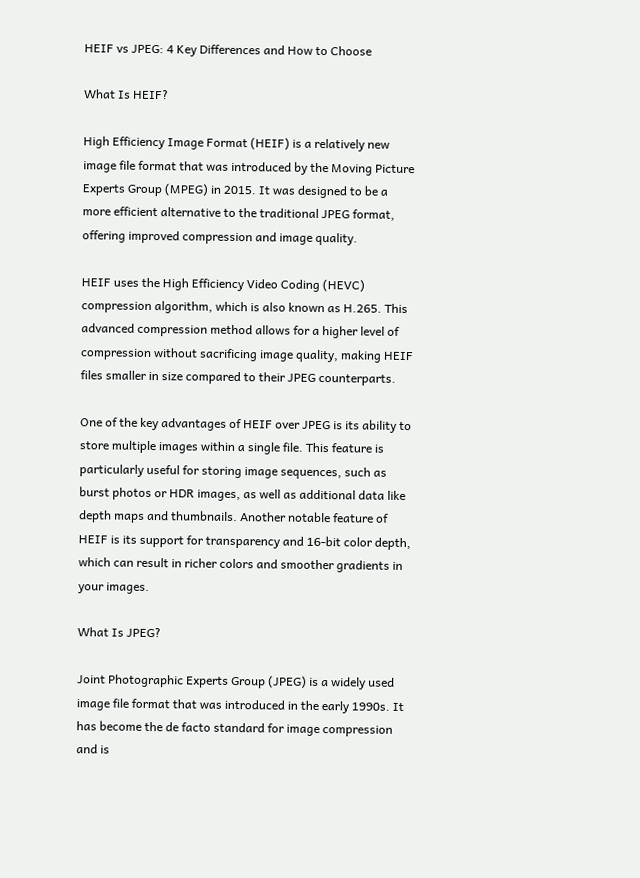HEIF vs JPEG: 4 Key Differences and How to Choose

What Is HEIF?

High Efficiency Image Format (HEIF) is a relatively new image file format that was introduced by the Moving Picture Experts Group (MPEG) in 2015. It was designed to be a more efficient alternative to the traditional JPEG format, offering improved compression and image quality.

HEIF uses the High Efficiency Video Coding (HEVC) compression algorithm, which is also known as H.265. This advanced compression method allows for a higher level of compression without sacrificing image quality, making HEIF files smaller in size compared to their JPEG counterparts.

One of the key advantages of HEIF over JPEG is its ability to store multiple images within a single file. This feature is particularly useful for storing image sequences, such as burst photos or HDR images, as well as additional data like depth maps and thumbnails. Another notable feature of HEIF is its support for transparency and 16-bit color depth, which can result in richer colors and smoother gradients in your images.

What Is JPEG?

Joint Photographic Experts Group (JPEG) is a widely used image file format that was introduced in the early 1990s. It has become the de facto standard for image compression and is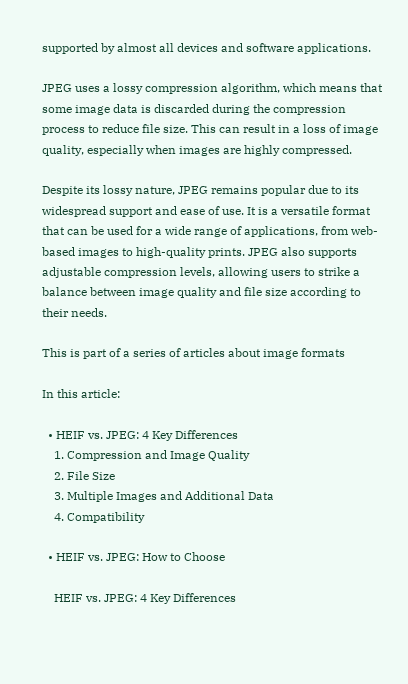supported by almost all devices and software applications.

JPEG uses a lossy compression algorithm, which means that some image data is discarded during the compression process to reduce file size. This can result in a loss of image quality, especially when images are highly compressed.

Despite its lossy nature, JPEG remains popular due to its widespread support and ease of use. It is a versatile format that can be used for a wide range of applications, from web-based images to high-quality prints. JPEG also supports adjustable compression levels, allowing users to strike a balance between image quality and file size according to their needs.

This is part of a series of articles about image formats

In this article:

  • HEIF vs. JPEG: 4 Key Differences
    1. Compression and Image Quality
    2. File Size
    3. Multiple Images and Additional Data
    4. Compatibility

  • HEIF vs. JPEG: How to Choose

    HEIF vs. JPEG: 4 Key Differences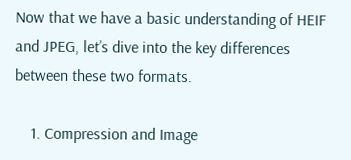Now that we have a basic understanding of HEIF and JPEG, let’s dive into the key differences between these two formats.

    1. Compression and Image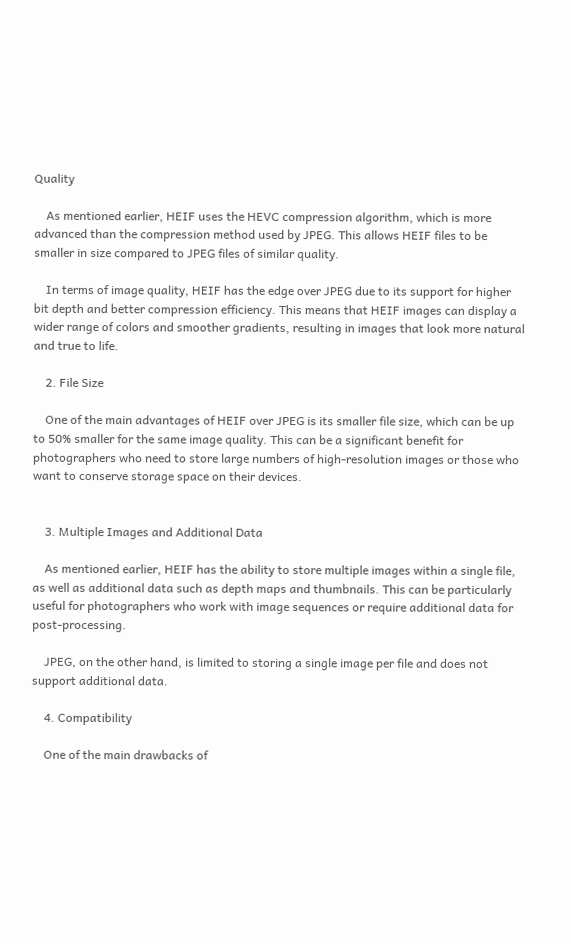Quality

    As mentioned earlier, HEIF uses the HEVC compression algorithm, which is more advanced than the compression method used by JPEG. This allows HEIF files to be smaller in size compared to JPEG files of similar quality.

    In terms of image quality, HEIF has the edge over JPEG due to its support for higher bit depth and better compression efficiency. This means that HEIF images can display a wider range of colors and smoother gradients, resulting in images that look more natural and true to life.

    2. File Size

    One of the main advantages of HEIF over JPEG is its smaller file size, which can be up to 50% smaller for the same image quality. This can be a significant benefit for photographers who need to store large numbers of high-resolution images or those who want to conserve storage space on their devices.


    3. Multiple Images and Additional Data

    As mentioned earlier, HEIF has the ability to store multiple images within a single file, as well as additional data such as depth maps and thumbnails. This can be particularly useful for photographers who work with image sequences or require additional data for post-processing.

    JPEG, on the other hand, is limited to storing a single image per file and does not support additional data.

    4. Compatibility

    One of the main drawbacks of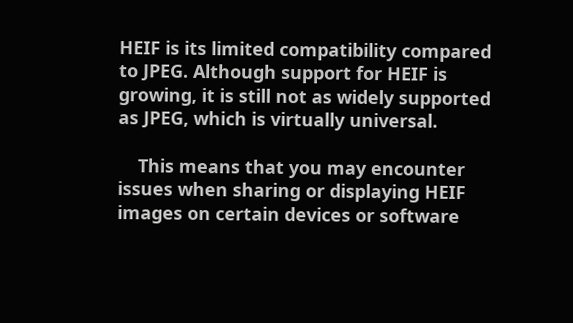HEIF is its limited compatibility compared to JPEG. Although support for HEIF is growing, it is still not as widely supported as JPEG, which is virtually universal.

    This means that you may encounter issues when sharing or displaying HEIF images on certain devices or software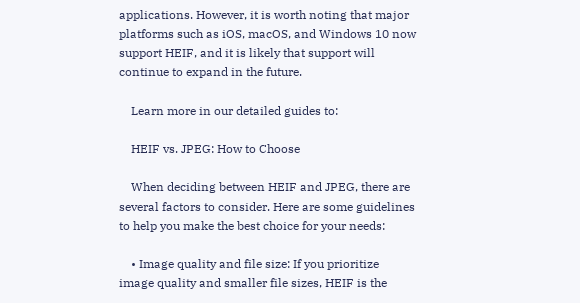applications. However, it is worth noting that major platforms such as iOS, macOS, and Windows 10 now support HEIF, and it is likely that support will continue to expand in the future.

    Learn more in our detailed guides to:

    HEIF vs. JPEG: How to Choose

    When deciding between HEIF and JPEG, there are several factors to consider. Here are some guidelines to help you make the best choice for your needs:

    • Image quality and file size: If you prioritize image quality and smaller file sizes, HEIF is the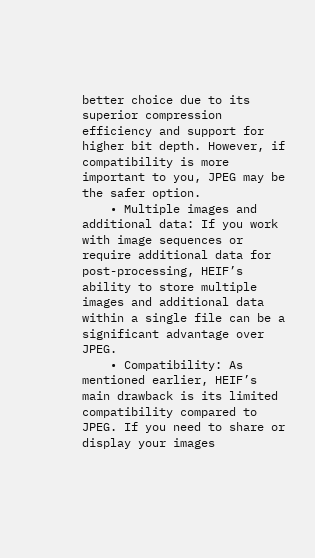better choice due to its superior compression efficiency and support for higher bit depth. However, if compatibility is more important to you, JPEG may be the safer option.
    • Multiple images and additional data: If you work with image sequences or require additional data for post-processing, HEIF’s ability to store multiple images and additional data within a single file can be a significant advantage over JPEG.
    • Compatibility: As mentioned earlier, HEIF’s main drawback is its limited compatibility compared to JPEG. If you need to share or display your images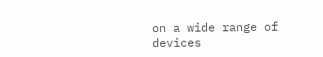on a wide range of devices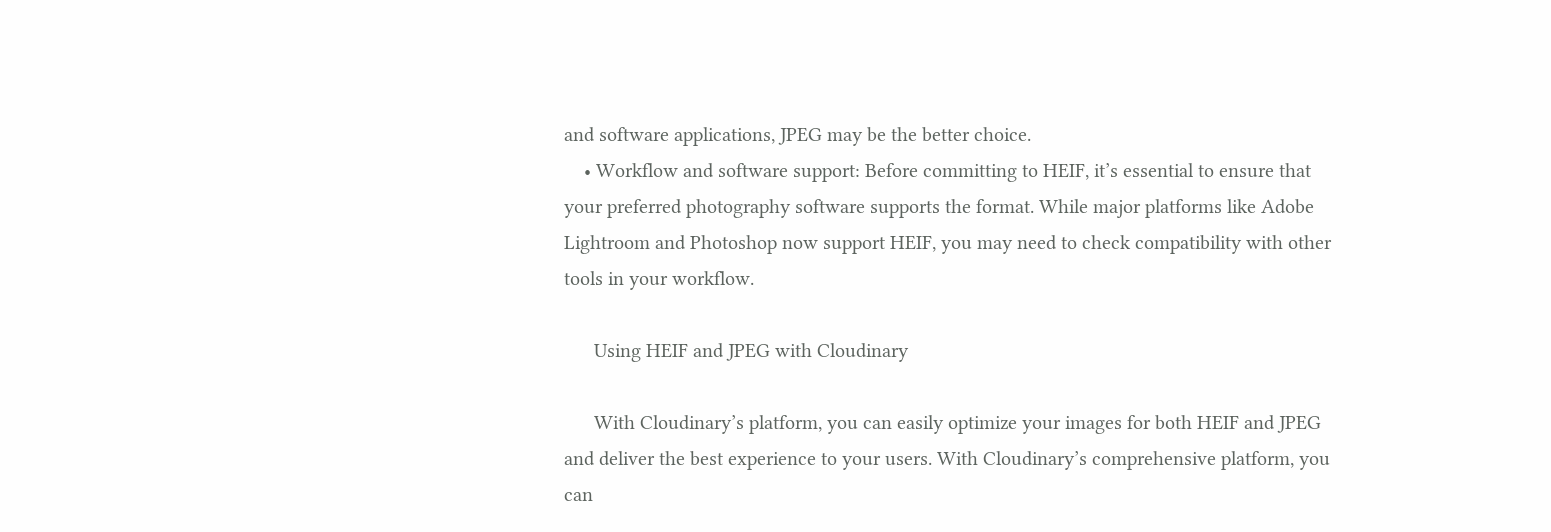and software applications, JPEG may be the better choice.
    • Workflow and software support: Before committing to HEIF, it’s essential to ensure that your preferred photography software supports the format. While major platforms like Adobe Lightroom and Photoshop now support HEIF, you may need to check compatibility with other tools in your workflow.

      Using HEIF and JPEG with Cloudinary

      With Cloudinary’s platform, you can easily optimize your images for both HEIF and JPEG and deliver the best experience to your users. With Cloudinary’s comprehensive platform, you can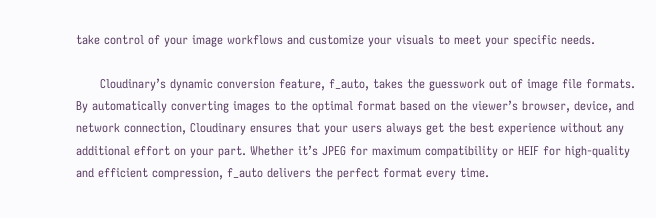take control of your image workflows and customize your visuals to meet your specific needs.

      Cloudinary’s dynamic conversion feature, f_auto, takes the guesswork out of image file formats. By automatically converting images to the optimal format based on the viewer’s browser, device, and network connection, Cloudinary ensures that your users always get the best experience without any additional effort on your part. Whether it’s JPEG for maximum compatibility or HEIF for high-quality and efficient compression, f_auto delivers the perfect format every time.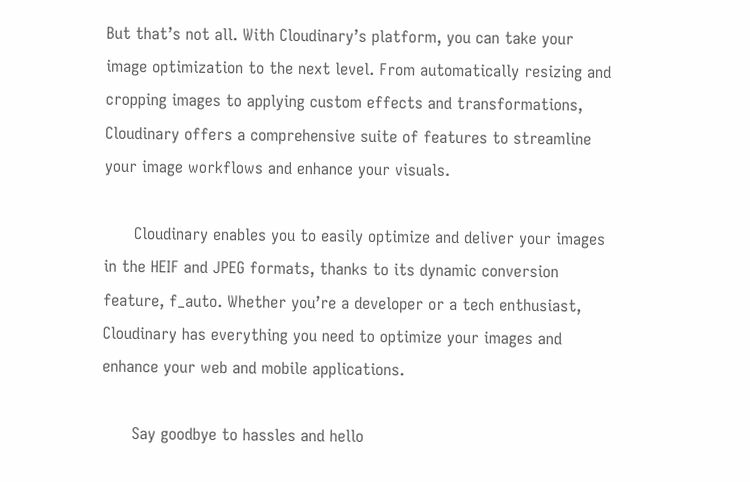But that’s not all. With Cloudinary’s platform, you can take your image optimization to the next level. From automatically resizing and cropping images to applying custom effects and transformations, Cloudinary offers a comprehensive suite of features to streamline your image workflows and enhance your visuals.

      Cloudinary enables you to easily optimize and deliver your images in the HEIF and JPEG formats, thanks to its dynamic conversion feature, f_auto. Whether you’re a developer or a tech enthusiast, Cloudinary has everything you need to optimize your images and enhance your web and mobile applications.

      Say goodbye to hassles and hello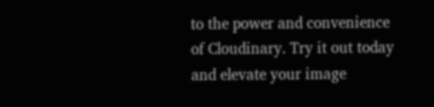to the power and convenience of Cloudinary. Try it out today and elevate your image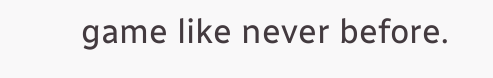game like never before.